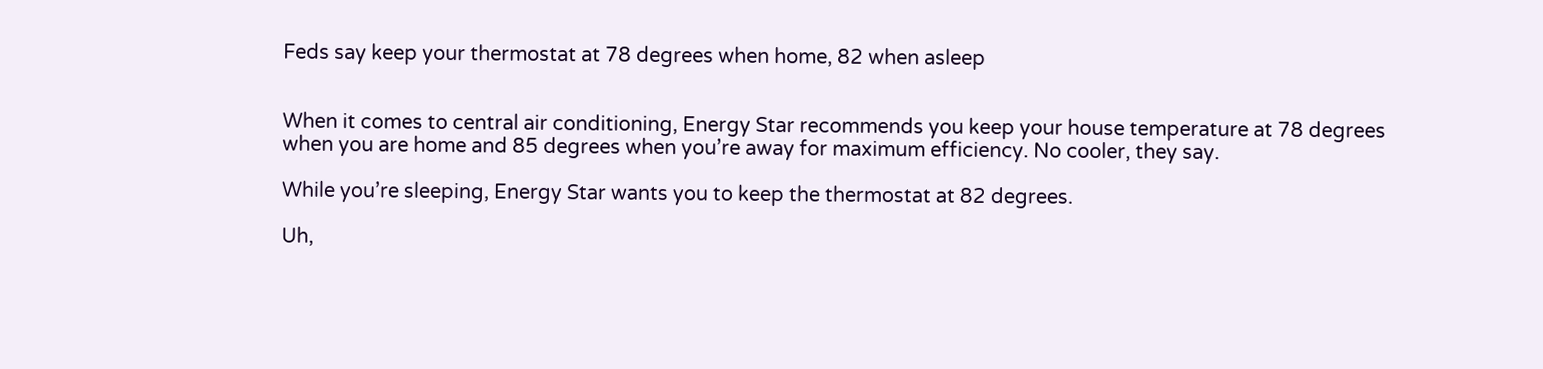Feds say keep your thermostat at 78 degrees when home, 82 when asleep


When it comes to central air conditioning, Energy Star recommends you keep your house temperature at 78 degrees when you are home and 85 degrees when you’re away for maximum efficiency. No cooler, they say.

While you’re sleeping, Energy Star wants you to keep the thermostat at 82 degrees.

Uh,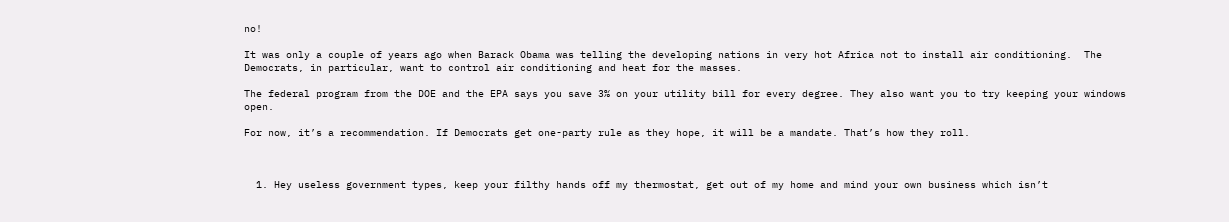no!

It was only a couple of years ago when Barack Obama was telling the developing nations in very hot Africa not to install air conditioning.  The Democrats, in particular, want to control air conditioning and heat for the masses.

The federal program from the DOE and the EPA says you save 3% on your utility bill for every degree. They also want you to try keeping your windows open.

For now, it’s a recommendation. If Democrats get one-party rule as they hope, it will be a mandate. That’s how they roll.



  1. Hey useless government types, keep your filthy hands off my thermostat, get out of my home and mind your own business which isn’t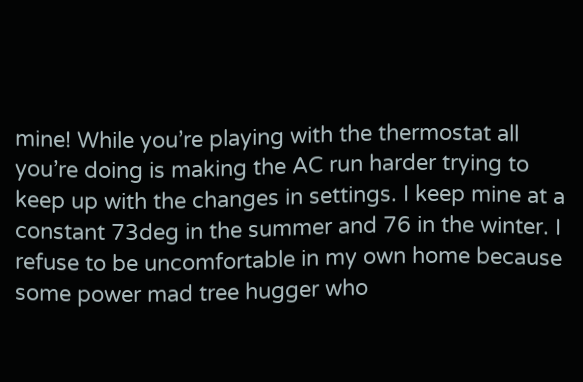mine! While you’re playing with the thermostat all you’re doing is making the AC run harder trying to keep up with the changes in settings. I keep mine at a constant 73deg in the summer and 76 in the winter. I refuse to be uncomfortable in my own home because some power mad tree hugger who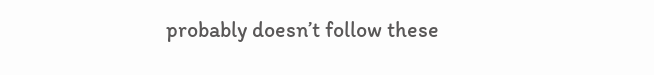probably doesn’t follow these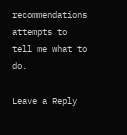recommendations attempts to tell me what to do.

Leave a Reply